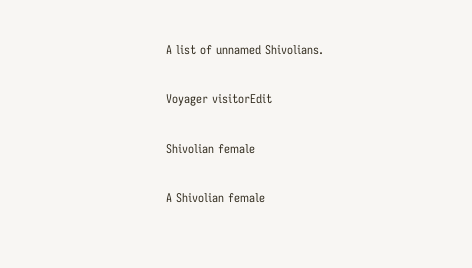A list of unnamed Shivolians.

Voyager visitorEdit

Shivolian female

A Shivolian female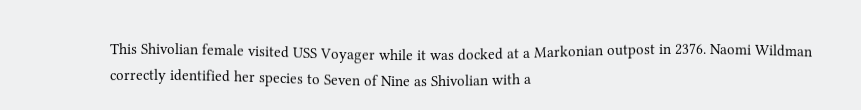This Shivolian female visited USS Voyager while it was docked at a Markonian outpost in 2376. Naomi Wildman correctly identified her species to Seven of Nine as Shivolian with a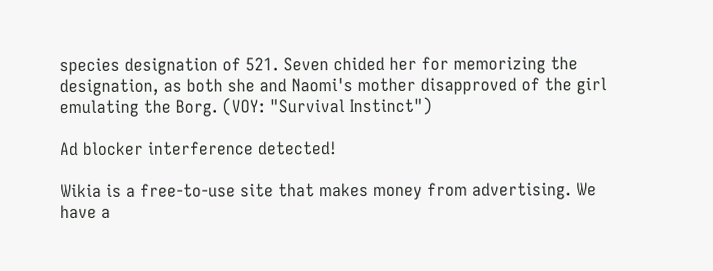species designation of 521. Seven chided her for memorizing the designation, as both she and Naomi's mother disapproved of the girl emulating the Borg. (VOY: "Survival Instinct")

Ad blocker interference detected!

Wikia is a free-to-use site that makes money from advertising. We have a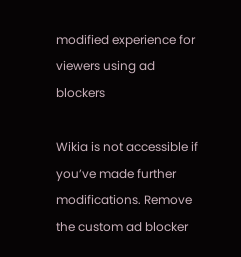modified experience for viewers using ad blockers

Wikia is not accessible if you’ve made further modifications. Remove the custom ad blocker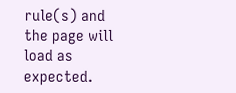rule(s) and the page will load as expected.